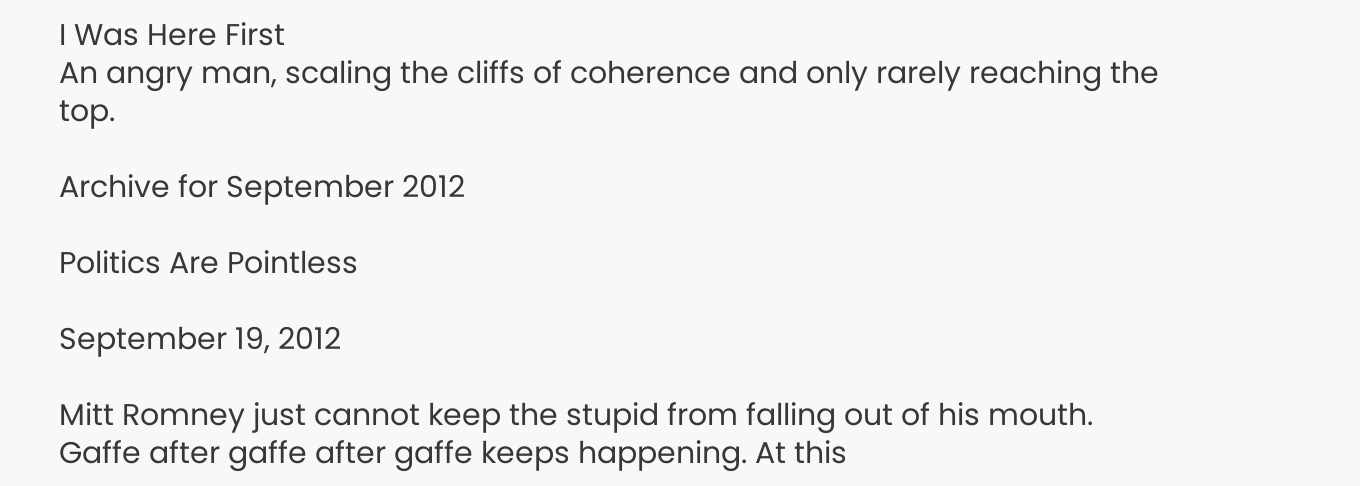I Was Here First
An angry man, scaling the cliffs of coherence and only rarely reaching the top.

Archive for September 2012

Politics Are Pointless

September 19, 2012

Mitt Romney just cannot keep the stupid from falling out of his mouth. Gaffe after gaffe after gaffe keeps happening. At this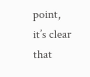point, it’s clear that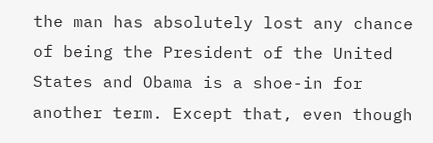the man has absolutely lost any chance of being the President of the United States and Obama is a shoe-in for another term. Except that, even though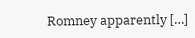Romney apparently […]